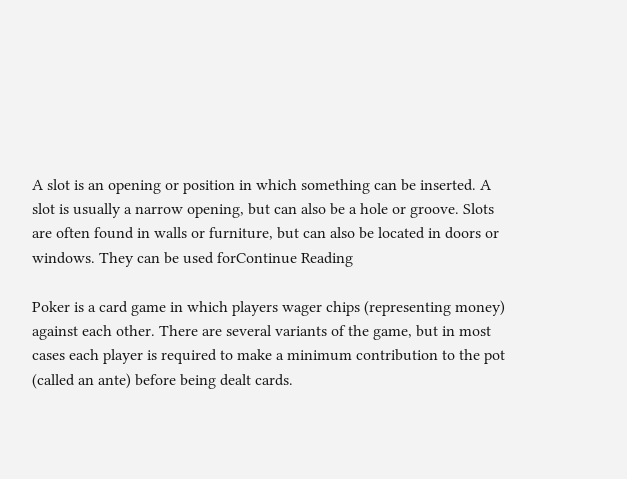A slot is an opening or position in which something can be inserted. A slot is usually a narrow opening, but can also be a hole or groove. Slots are often found in walls or furniture, but can also be located in doors or windows. They can be used forContinue Reading

Poker is a card game in which players wager chips (representing money) against each other. There are several variants of the game, but in most cases each player is required to make a minimum contribution to the pot (called an ante) before being dealt cards.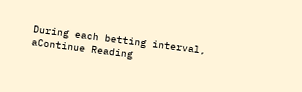During each betting interval, aContinue Reading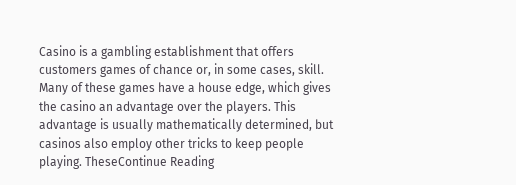Casino is a gambling establishment that offers customers games of chance or, in some cases, skill. Many of these games have a house edge, which gives the casino an advantage over the players. This advantage is usually mathematically determined, but casinos also employ other tricks to keep people playing. TheseContinue Reading